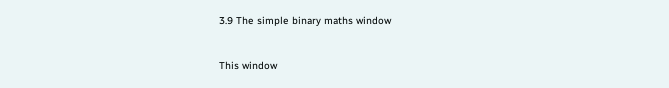3.9 The simple binary maths window


This window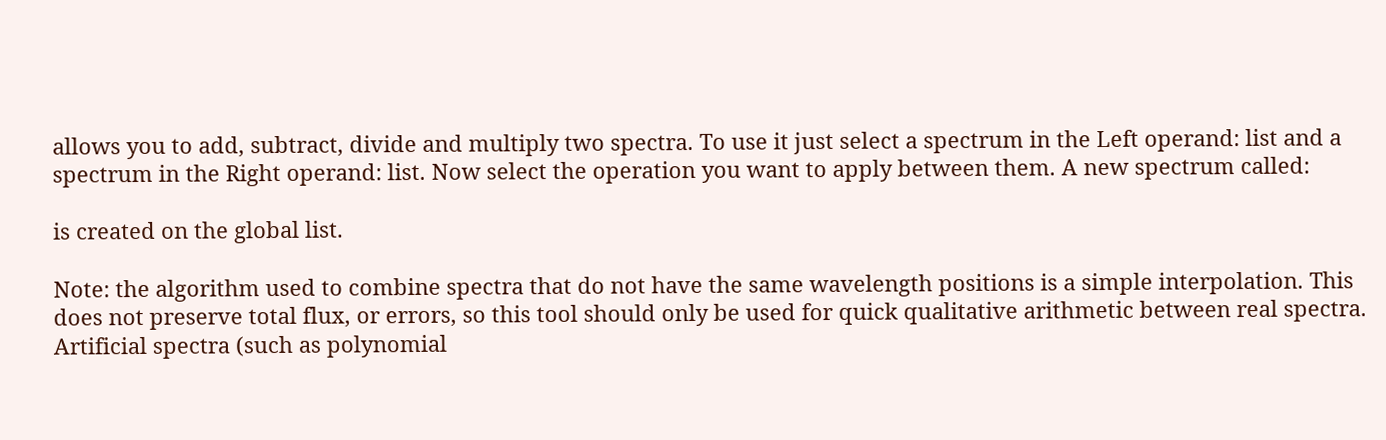allows you to add, subtract, divide and multiply two spectra. To use it just select a spectrum in the Left operand: list and a spectrum in the Right operand: list. Now select the operation you want to apply between them. A new spectrum called:

is created on the global list.

Note: the algorithm used to combine spectra that do not have the same wavelength positions is a simple interpolation. This does not preserve total flux, or errors, so this tool should only be used for quick qualitative arithmetic between real spectra. Artificial spectra (such as polynomial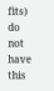fits) do not have this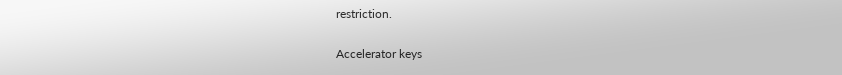restriction.

Accelerator keys